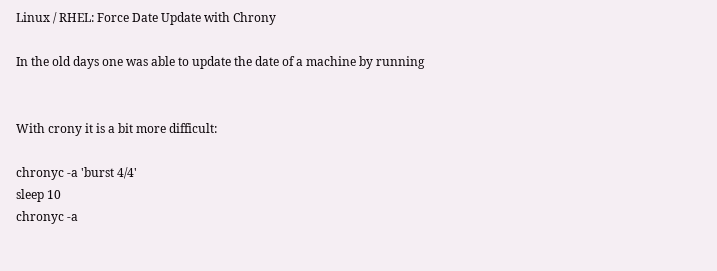Linux / RHEL: Force Date Update with Chrony

In the old days one was able to update the date of a machine by running


With crony it is a bit more difficult:

chronyc -a 'burst 4/4'
sleep 10
chronyc -a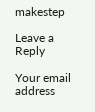makestep

Leave a Reply

Your email address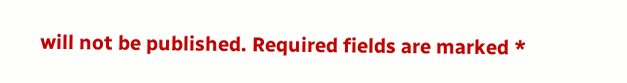will not be published. Required fields are marked *